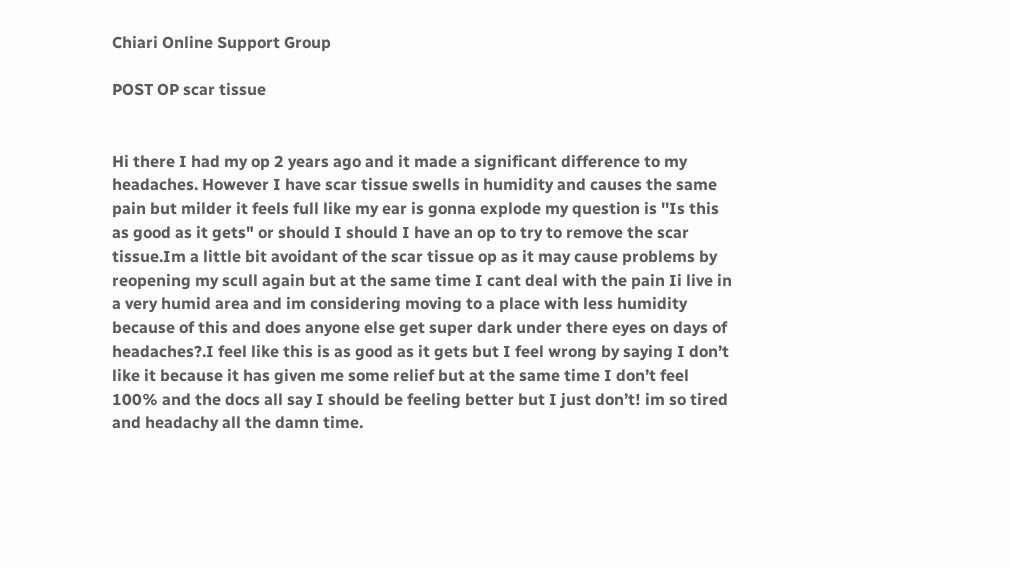Chiari Online Support Group

POST OP scar tissue


Hi there I had my op 2 years ago and it made a significant difference to my headaches. However I have scar tissue swells in humidity and causes the same pain but milder it feels full like my ear is gonna explode my question is ''Is this as good as it gets" or should I should I have an op to try to remove the scar tissue.Im a little bit avoidant of the scar tissue op as it may cause problems by reopening my scull again but at the same time I cant deal with the pain Ii live in a very humid area and im considering moving to a place with less humidity because of this and does anyone else get super dark under there eyes on days of headaches?.I feel like this is as good as it gets but I feel wrong by saying I don’t like it because it has given me some relief but at the same time I don’t feel 100% and the docs all say I should be feeling better but I just don’t! im so tired and headachy all the damn time.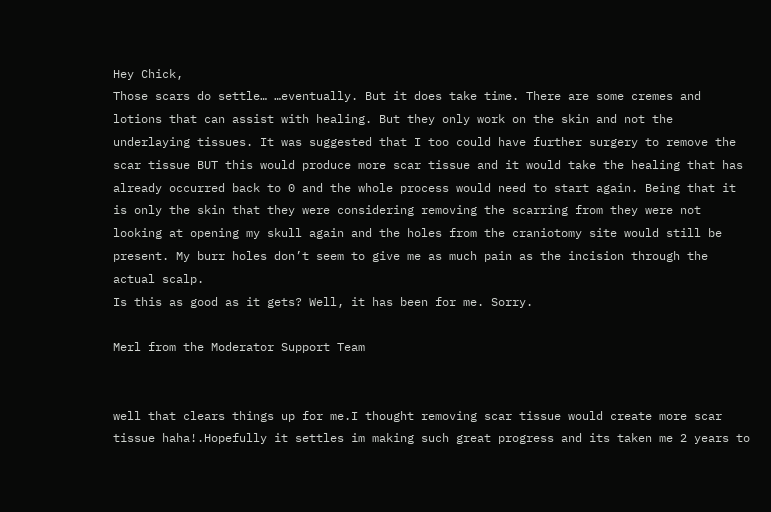Hey Chick,
Those scars do settle… …eventually. But it does take time. There are some cremes and lotions that can assist with healing. But they only work on the skin and not the underlaying tissues. It was suggested that I too could have further surgery to remove the scar tissue BUT this would produce more scar tissue and it would take the healing that has already occurred back to 0 and the whole process would need to start again. Being that it is only the skin that they were considering removing the scarring from they were not looking at opening my skull again and the holes from the craniotomy site would still be present. My burr holes don’t seem to give me as much pain as the incision through the actual scalp.
Is this as good as it gets? Well, it has been for me. Sorry.

Merl from the Moderator Support Team


well that clears things up for me.I thought removing scar tissue would create more scar tissue haha!.Hopefully it settles im making such great progress and its taken me 2 years to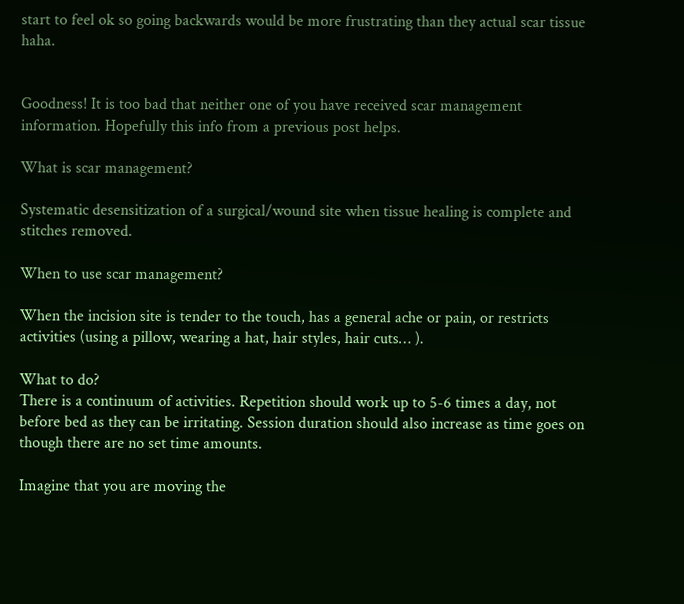start to feel ok so going backwards would be more frustrating than they actual scar tissue haha.


Goodness! It is too bad that neither one of you have received scar management information. Hopefully this info from a previous post helps.

What is scar management?

Systematic desensitization of a surgical/wound site when tissue healing is complete and stitches removed.

When to use scar management?

When the incision site is tender to the touch, has a general ache or pain, or restricts activities (using a pillow, wearing a hat, hair styles, hair cuts… ).

What to do?
There is a continuum of activities. Repetition should work up to 5-6 times a day, not before bed as they can be irritating. Session duration should also increase as time goes on though there are no set time amounts.

Imagine that you are moving the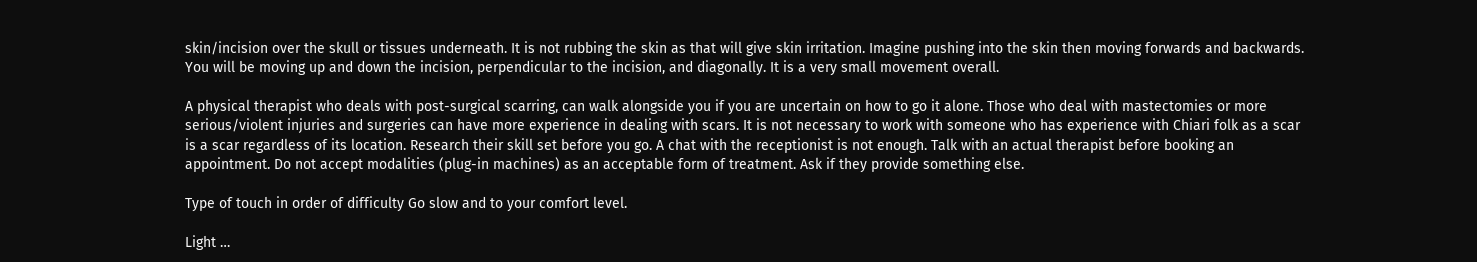skin/incision over the skull or tissues underneath. It is not rubbing the skin as that will give skin irritation. Imagine pushing into the skin then moving forwards and backwards. You will be moving up and down the incision, perpendicular to the incision, and diagonally. It is a very small movement overall.

A physical therapist who deals with post-surgical scarring, can walk alongside you if you are uncertain on how to go it alone. Those who deal with mastectomies or more serious/violent injuries and surgeries can have more experience in dealing with scars. It is not necessary to work with someone who has experience with Chiari folk as a scar is a scar regardless of its location. Research their skill set before you go. A chat with the receptionist is not enough. Talk with an actual therapist before booking an appointment. Do not accept modalities (plug-in machines) as an acceptable form of treatment. Ask if they provide something else.

Type of touch in order of difficulty Go slow and to your comfort level.

Light …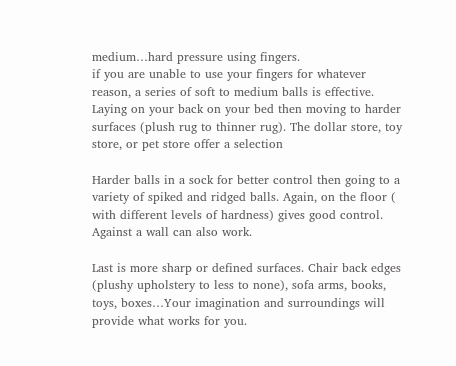medium…hard pressure using fingers.
if you are unable to use your fingers for whatever reason, a series of soft to medium balls is effective. Laying on your back on your bed then moving to harder surfaces (plush rug to thinner rug). The dollar store, toy store, or pet store offer a selection

Harder balls in a sock for better control then going to a variety of spiked and ridged balls. Again, on the floor ( with different levels of hardness) gives good control. Against a wall can also work.

Last is more sharp or defined surfaces. Chair back edges (plushy upholstery to less to none), sofa arms, books, toys, boxes…Your imagination and surroundings will provide what works for you.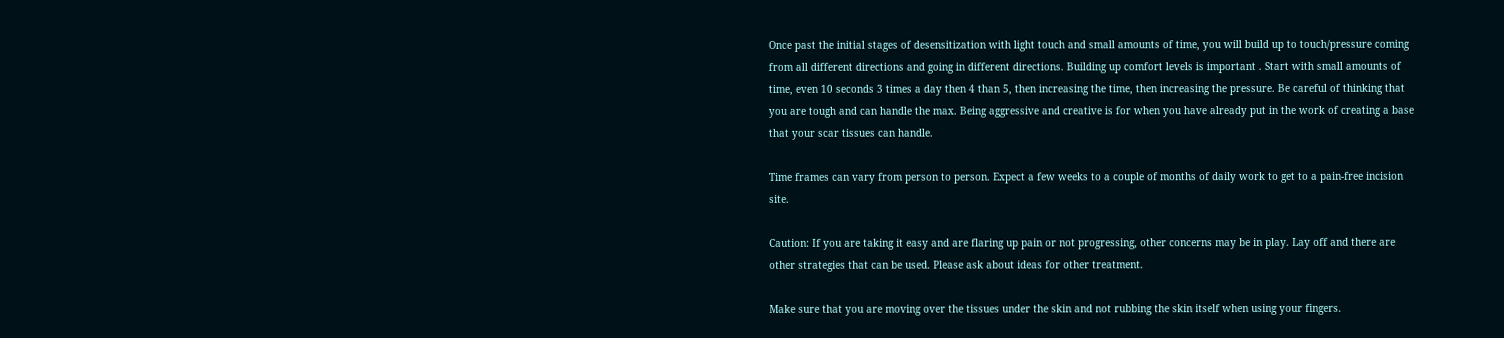Once past the initial stages of desensitization with light touch and small amounts of time, you will build up to touch/pressure coming from all different directions and going in different directions. Building up comfort levels is important . Start with small amounts of time, even 10 seconds 3 times a day then 4 than 5, then increasing the time, then increasing the pressure. Be careful of thinking that you are tough and can handle the max. Being aggressive and creative is for when you have already put in the work of creating a base that your scar tissues can handle.

Time frames can vary from person to person. Expect a few weeks to a couple of months of daily work to get to a pain-free incision site.

Caution: If you are taking it easy and are flaring up pain or not progressing, other concerns may be in play. Lay off and there are other strategies that can be used. Please ask about ideas for other treatment.

Make sure that you are moving over the tissues under the skin and not rubbing the skin itself when using your fingers.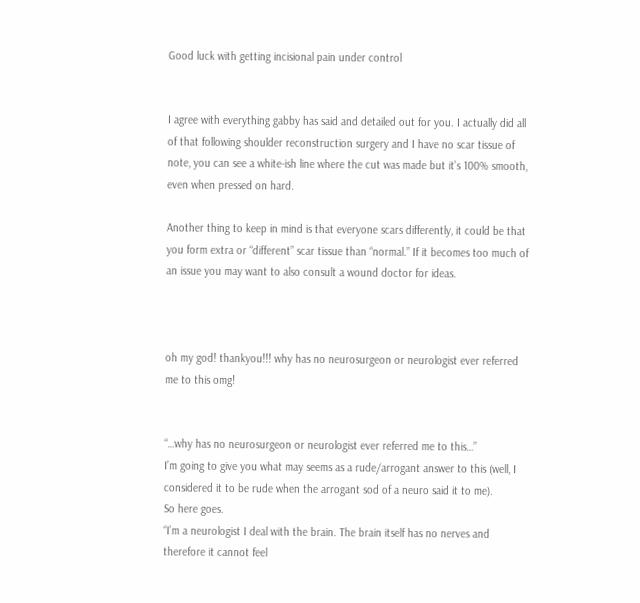Good luck with getting incisional pain under control


I agree with everything gabby has said and detailed out for you. I actually did all of that following shoulder reconstruction surgery and I have no scar tissue of note, you can see a white-ish line where the cut was made but it’s 100% smooth, even when pressed on hard.

Another thing to keep in mind is that everyone scars differently, it could be that you form extra or “different” scar tissue than “normal.” If it becomes too much of an issue you may want to also consult a wound doctor for ideas.



oh my god! thankyou!!! why has no neurosurgeon or neurologist ever referred me to this omg!


“…why has no neurosurgeon or neurologist ever referred me to this…”
I’m going to give you what may seems as a rude/arrogant answer to this (well, I considered it to be rude when the arrogant sod of a neuro said it to me).
So here goes.
“I’m a neurologist I deal with the brain. The brain itself has no nerves and therefore it cannot feel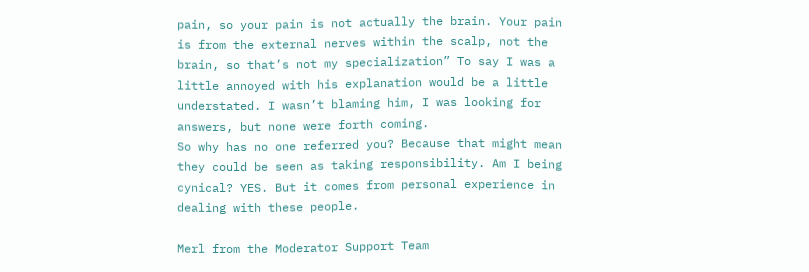pain, so your pain is not actually the brain. Your pain is from the external nerves within the scalp, not the brain, so that’s not my specialization” To say I was a little annoyed with his explanation would be a little understated. I wasn’t blaming him, I was looking for answers, but none were forth coming.
So why has no one referred you? Because that might mean they could be seen as taking responsibility. Am I being cynical? YES. But it comes from personal experience in dealing with these people.

Merl from the Moderator Support Team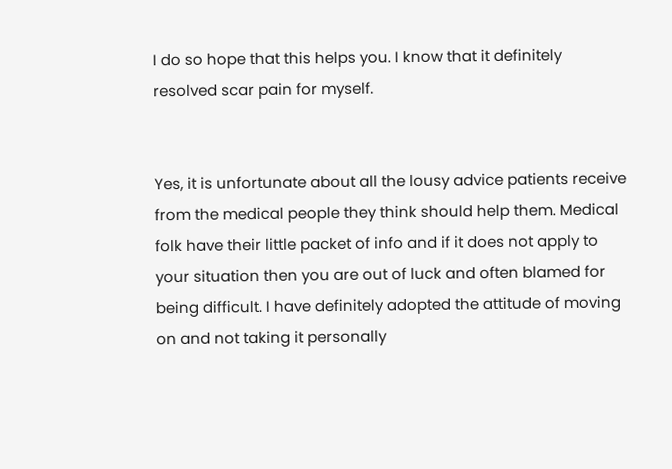I do so hope that this helps you. I know that it definitely resolved scar pain for myself.


Yes, it is unfortunate about all the lousy advice patients receive from the medical people they think should help them. Medical folk have their little packet of info and if it does not apply to your situation then you are out of luck and often blamed for being difficult. I have definitely adopted the attitude of moving on and not taking it personally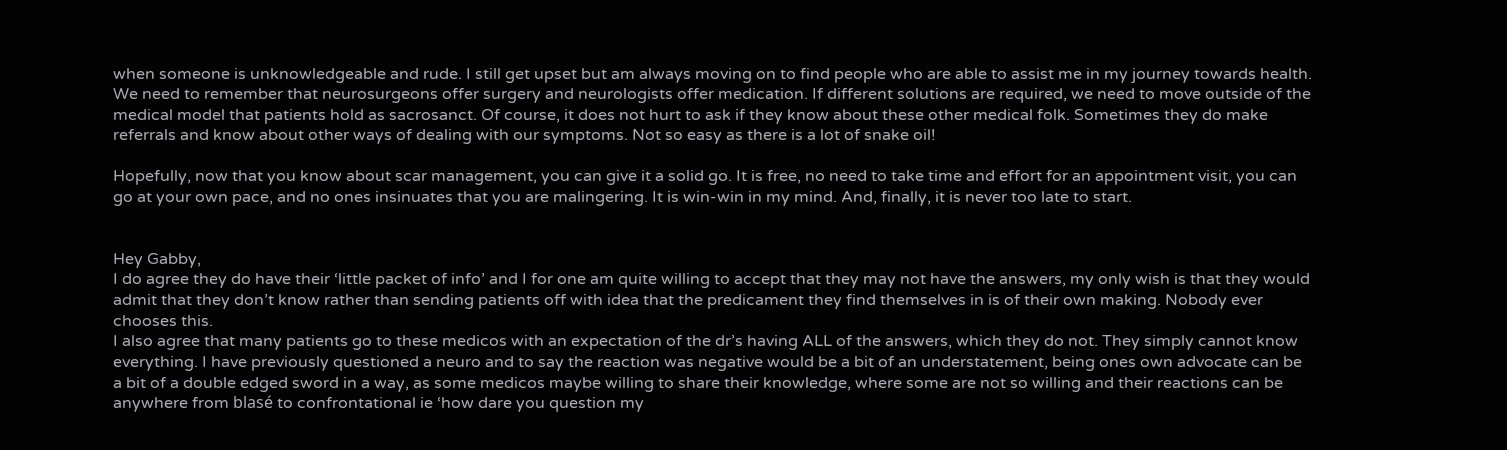when someone is unknowledgeable and rude. I still get upset but am always moving on to find people who are able to assist me in my journey towards health. We need to remember that neurosurgeons offer surgery and neurologists offer medication. If different solutions are required, we need to move outside of the medical model that patients hold as sacrosanct. Of course, it does not hurt to ask if they know about these other medical folk. Sometimes they do make referrals and know about other ways of dealing with our symptoms. Not so easy as there is a lot of snake oil!

Hopefully, now that you know about scar management, you can give it a solid go. It is free, no need to take time and effort for an appointment visit, you can go at your own pace, and no ones insinuates that you are malingering. It is win-win in my mind. And, finally, it is never too late to start.


Hey Gabby,
I do agree they do have their ‘little packet of info’ and I for one am quite willing to accept that they may not have the answers, my only wish is that they would admit that they don’t know rather than sending patients off with idea that the predicament they find themselves in is of their own making. Nobody ever chooses this.
I also agree that many patients go to these medicos with an expectation of the dr’s having ALL of the answers, which they do not. They simply cannot know everything. I have previously questioned a neuro and to say the reaction was negative would be a bit of an understatement, being ones own advocate can be a bit of a double edged sword in a way, as some medicos maybe willing to share their knowledge, where some are not so willing and their reactions can be anywhere from blasé to confrontational ie ‘how dare you question my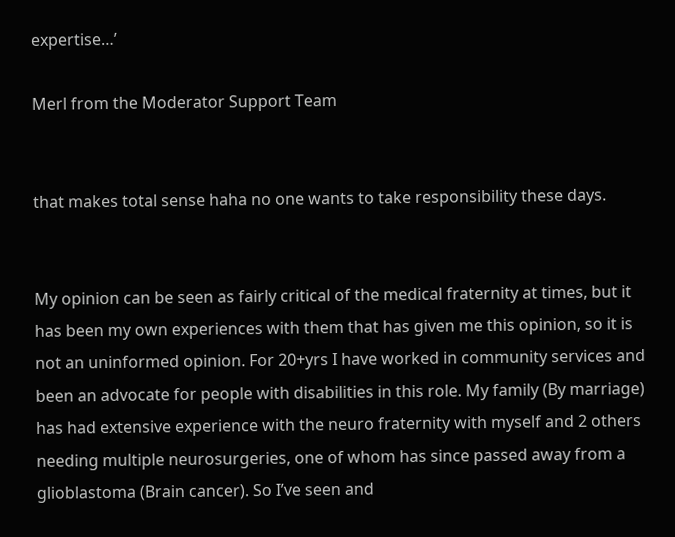expertise…’

Merl from the Moderator Support Team


that makes total sense haha no one wants to take responsibility these days.


My opinion can be seen as fairly critical of the medical fraternity at times, but it has been my own experiences with them that has given me this opinion, so it is not an uninformed opinion. For 20+yrs I have worked in community services and been an advocate for people with disabilities in this role. My family (By marriage) has had extensive experience with the neuro fraternity with myself and 2 others needing multiple neurosurgeries, one of whom has since passed away from a glioblastoma (Brain cancer). So I’ve seen and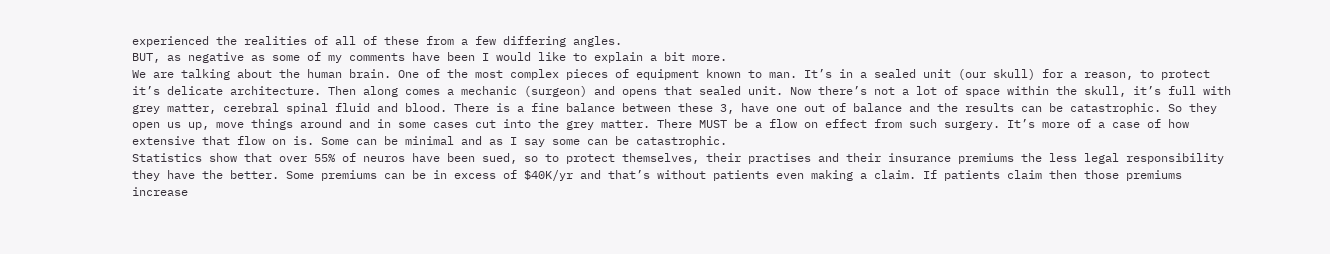experienced the realities of all of these from a few differing angles.
BUT, as negative as some of my comments have been I would like to explain a bit more.
We are talking about the human brain. One of the most complex pieces of equipment known to man. It’s in a sealed unit (our skull) for a reason, to protect it’s delicate architecture. Then along comes a mechanic (surgeon) and opens that sealed unit. Now there’s not a lot of space within the skull, it’s full with grey matter, cerebral spinal fluid and blood. There is a fine balance between these 3, have one out of balance and the results can be catastrophic. So they open us up, move things around and in some cases cut into the grey matter. There MUST be a flow on effect from such surgery. It’s more of a case of how extensive that flow on is. Some can be minimal and as I say some can be catastrophic.
Statistics show that over 55% of neuros have been sued, so to protect themselves, their practises and their insurance premiums the less legal responsibility they have the better. Some premiums can be in excess of $40K/yr and that’s without patients even making a claim. If patients claim then those premiums increase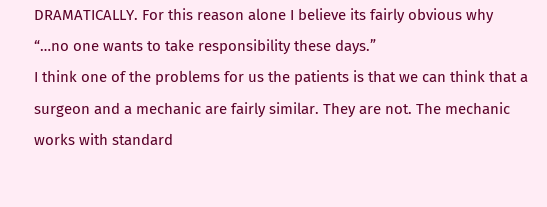DRAMATICALLY. For this reason alone I believe its fairly obvious why “…no one wants to take responsibility these days.”
I think one of the problems for us the patients is that we can think that a surgeon and a mechanic are fairly similar. They are not. The mechanic works with standard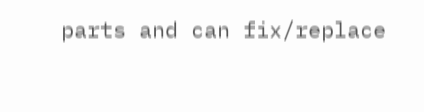parts and can fix/replace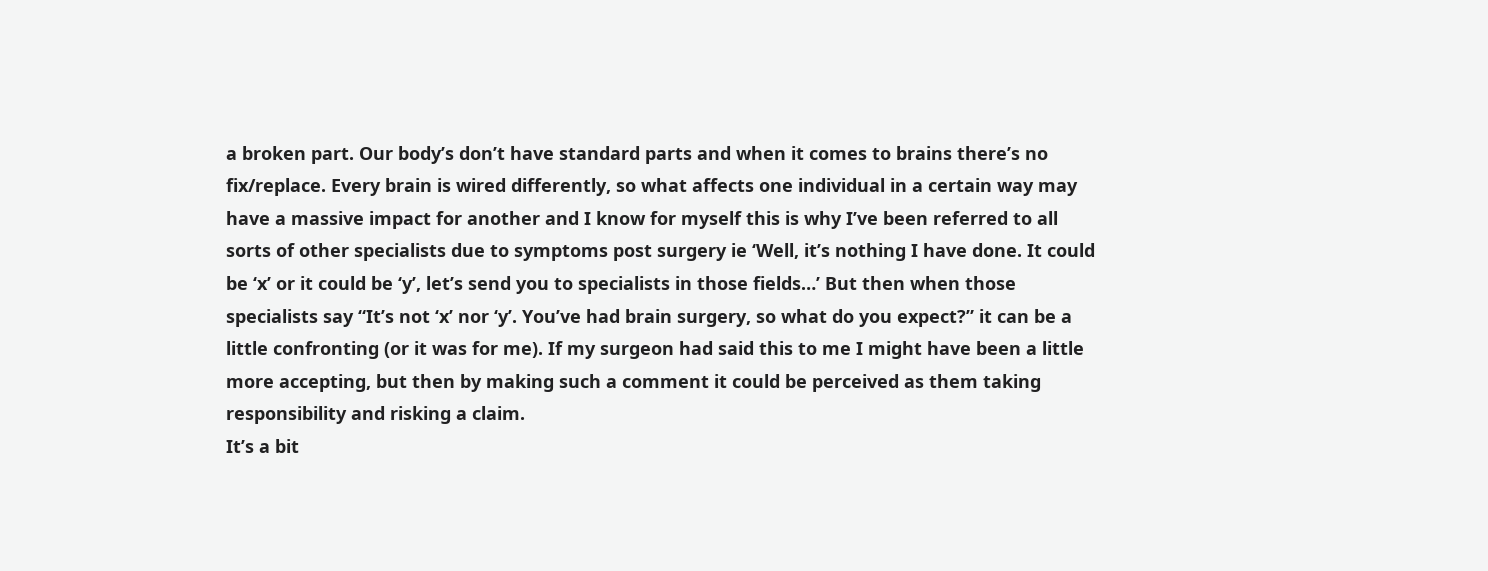a broken part. Our body’s don’t have standard parts and when it comes to brains there’s no fix/replace. Every brain is wired differently, so what affects one individual in a certain way may have a massive impact for another and I know for myself this is why I’ve been referred to all sorts of other specialists due to symptoms post surgery ie ‘Well, it’s nothing I have done. It could be ‘x’ or it could be ‘y’, let’s send you to specialists in those fields…’ But then when those specialists say “It’s not ‘x’ nor ‘y’. You’ve had brain surgery, so what do you expect?” it can be a little confronting (or it was for me). If my surgeon had said this to me I might have been a little more accepting, but then by making such a comment it could be perceived as them taking responsibility and risking a claim.
It’s a bit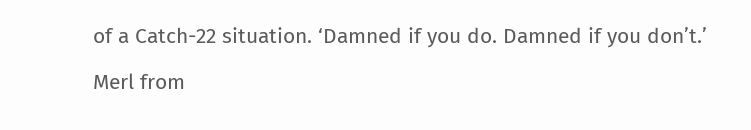of a Catch-22 situation. ‘Damned if you do. Damned if you don’t.’

Merl from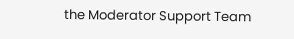the Moderator Support Team